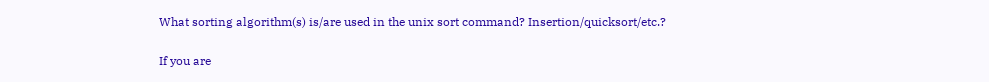What sorting algorithm(s) is/are used in the unix sort command? Insertion/quicksort/etc.?


If you are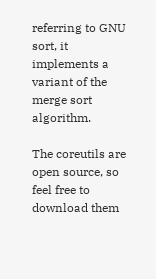referring to GNU sort, it implements a variant of the merge sort algorithm.

The coreutils are open source, so feel free to download them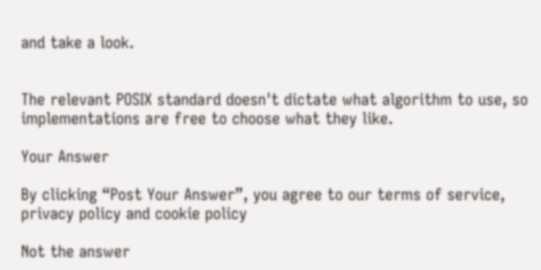and take a look.


The relevant POSIX standard doesn't dictate what algorithm to use, so implementations are free to choose what they like.

Your Answer

By clicking “Post Your Answer”, you agree to our terms of service, privacy policy and cookie policy

Not the answer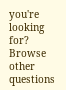you're looking for? Browse other questions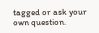tagged or ask your own question.